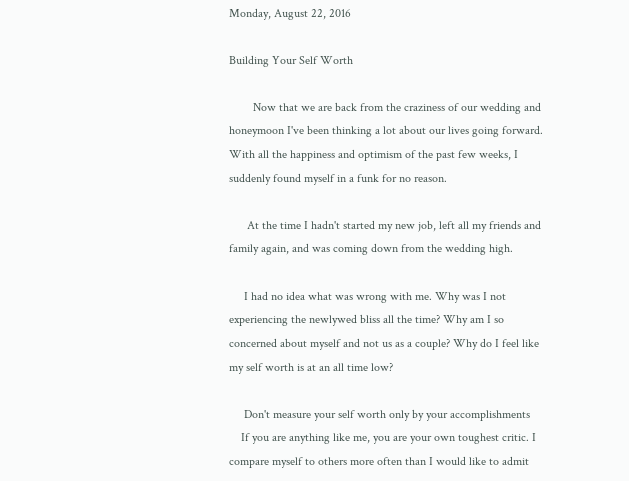Monday, August 22, 2016

Building Your Self Worth

        Now that we are back from the craziness of our wedding and honeymoon I've been thinking a lot about our lives going forward. With all the happiness and optimism of the past few weeks, I suddenly found myself in a funk for no reason.

      At the time I hadn't started my new job, left all my friends and family again, and was coming down from the wedding high.

     I had no idea what was wrong with me. Why was I not experiencing the newlywed bliss all the time? Why am I so concerned about myself and not us as a couple? Why do I feel like my self worth is at an all time low?

     Don't measure your self worth only by your accomplishments
    If you are anything like me, you are your own toughest critic. I compare myself to others more often than I would like to admit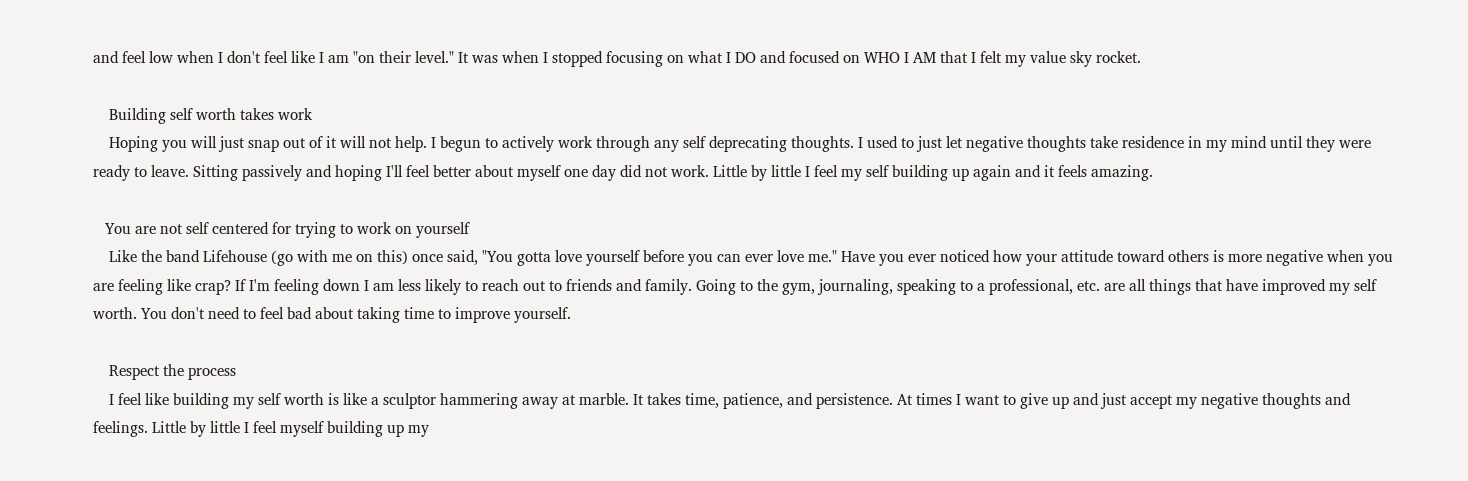and feel low when I don't feel like I am "on their level." It was when I stopped focusing on what I DO and focused on WHO I AM that I felt my value sky rocket.

    Building self worth takes work
    Hoping you will just snap out of it will not help. I begun to actively work through any self deprecating thoughts. I used to just let negative thoughts take residence in my mind until they were ready to leave. Sitting passively and hoping I'll feel better about myself one day did not work. Little by little I feel my self building up again and it feels amazing.

   You are not self centered for trying to work on yourself
    Like the band Lifehouse (go with me on this) once said, "You gotta love yourself before you can ever love me." Have you ever noticed how your attitude toward others is more negative when you are feeling like crap? If I'm feeling down I am less likely to reach out to friends and family. Going to the gym, journaling, speaking to a professional, etc. are all things that have improved my self worth. You don't need to feel bad about taking time to improve yourself.

    Respect the process
    I feel like building my self worth is like a sculptor hammering away at marble. It takes time, patience, and persistence. At times I want to give up and just accept my negative thoughts and feelings. Little by little I feel myself building up my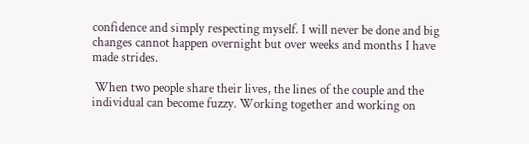confidence and simply respecting myself. I will never be done and big changes cannot happen overnight but over weeks and months I have made strides.

 When two people share their lives, the lines of the couple and the individual can become fuzzy. Working together and working on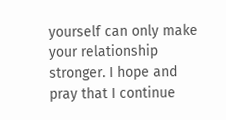yourself can only make your relationship stronger. I hope and pray that I continue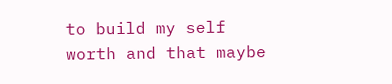to build my self worth and that maybe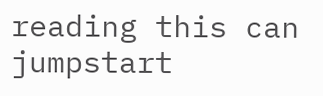reading this can jumpstart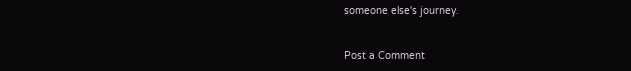someone else's journey.


Post a Comment